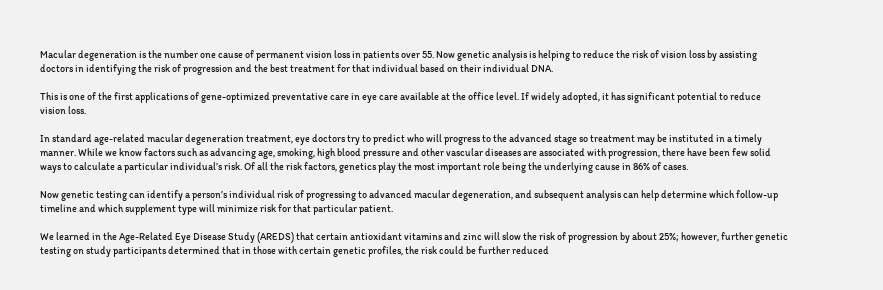Macular degeneration is the number one cause of permanent vision loss in patients over 55. Now genetic analysis is helping to reduce the risk of vision loss by assisting doctors in identifying the risk of progression and the best treatment for that individual based on their individual DNA.

This is one of the first applications of gene-optimized preventative care in eye care available at the office level. If widely adopted, it has significant potential to reduce vision loss.

In standard age-related macular degeneration treatment, eye doctors try to predict who will progress to the advanced stage so treatment may be instituted in a timely manner. While we know factors such as advancing age, smoking, high blood pressure and other vascular diseases are associated with progression, there have been few solid ways to calculate a particular individual’s risk. Of all the risk factors, genetics play the most important role being the underlying cause in 86% of cases.

Now genetic testing can identify a person’s individual risk of progressing to advanced macular degeneration, and subsequent analysis can help determine which follow-up timeline and which supplement type will minimize risk for that particular patient.

We learned in the Age-Related Eye Disease Study (AREDS) that certain antioxidant vitamins and zinc will slow the risk of progression by about 25%; however, further genetic testing on study participants determined that in those with certain genetic profiles, the risk could be further reduced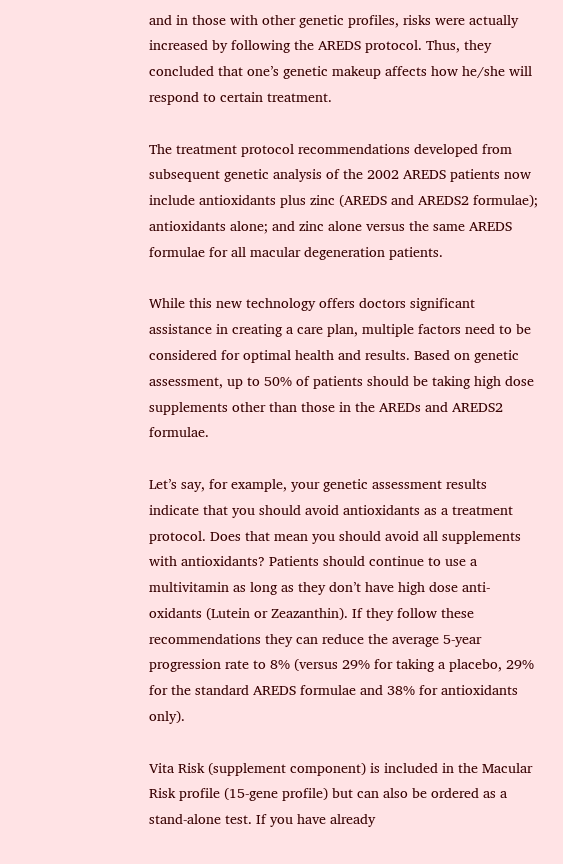and in those with other genetic profiles, risks were actually increased by following the AREDS protocol. Thus, they concluded that one’s genetic makeup affects how he/she will respond to certain treatment.

The treatment protocol recommendations developed from subsequent genetic analysis of the 2002 AREDS patients now include antioxidants plus zinc (AREDS and AREDS2 formulae); antioxidants alone; and zinc alone versus the same AREDS formulae for all macular degeneration patients.

While this new technology offers doctors significant assistance in creating a care plan, multiple factors need to be considered for optimal health and results. Based on genetic assessment, up to 50% of patients should be taking high dose supplements other than those in the AREDs and AREDS2 formulae.

Let’s say, for example, your genetic assessment results indicate that you should avoid antioxidants as a treatment protocol. Does that mean you should avoid all supplements with antioxidants? Patients should continue to use a multivitamin as long as they don’t have high dose anti-oxidants (Lutein or Zeazanthin). If they follow these recommendations they can reduce the average 5-year progression rate to 8% (versus 29% for taking a placebo, 29% for the standard AREDS formulae and 38% for antioxidants only).

Vita Risk (supplement component) is included in the Macular Risk profile (15-gene profile) but can also be ordered as a stand-alone test. If you have already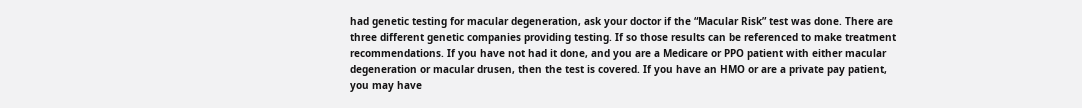had genetic testing for macular degeneration, ask your doctor if the “Macular Risk” test was done. There are three different genetic companies providing testing. If so those results can be referenced to make treatment recommendations. If you have not had it done, and you are a Medicare or PPO patient with either macular degeneration or macular drusen, then the test is covered. If you have an HMO or are a private pay patient, you may have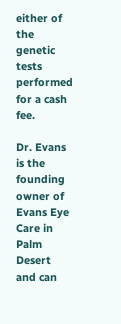either of the genetic tests performed for a cash fee.

Dr. Evans is the founding owner of Evans Eye Care in Palm Desert and can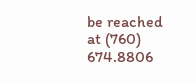be reached at (760) 674.8806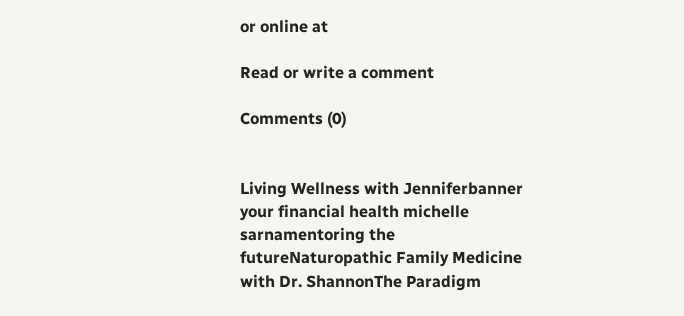or online at

Read or write a comment

Comments (0)


Living Wellness with Jenniferbanner your financial health michelle sarnamentoring the futureNaturopathic Family Medicine with Dr. ShannonThe Paradigm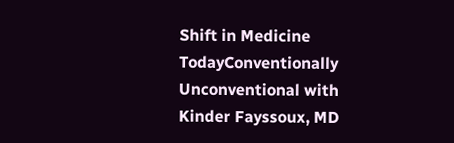Shift in Medicine TodayConventionally Unconventional with Kinder Fayssoux, MD